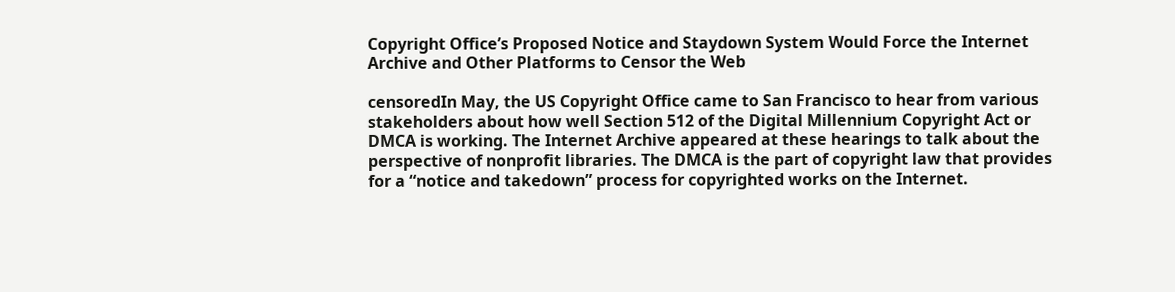Copyright Office’s Proposed Notice and Staydown System Would Force the Internet Archive and Other Platforms to Censor the Web

censoredIn May, the US Copyright Office came to San Francisco to hear from various stakeholders about how well Section 512 of the Digital Millennium Copyright Act or DMCA is working. The Internet Archive appeared at these hearings to talk about the perspective of nonprofit libraries. The DMCA is the part of copyright law that provides for a “notice and takedown” process for copyrighted works on the Internet.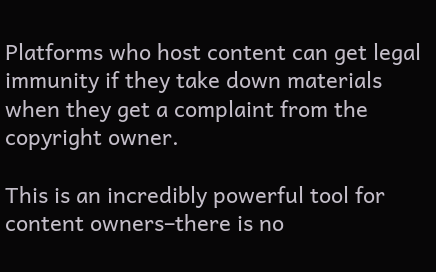Platforms who host content can get legal immunity if they take down materials when they get a complaint from the copyright owner.

This is an incredibly powerful tool for content owners–there is no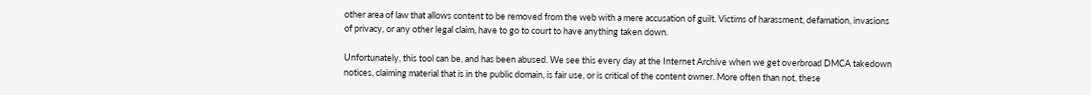other area of law that allows content to be removed from the web with a mere accusation of guilt. Victims of harassment, defamation, invasions of privacy, or any other legal claim, have to go to court to have anything taken down.

Unfortunately, this tool can be, and has been abused. We see this every day at the Internet Archive when we get overbroad DMCA takedown notices, claiming material that is in the public domain, is fair use, or is critical of the content owner. More often than not, these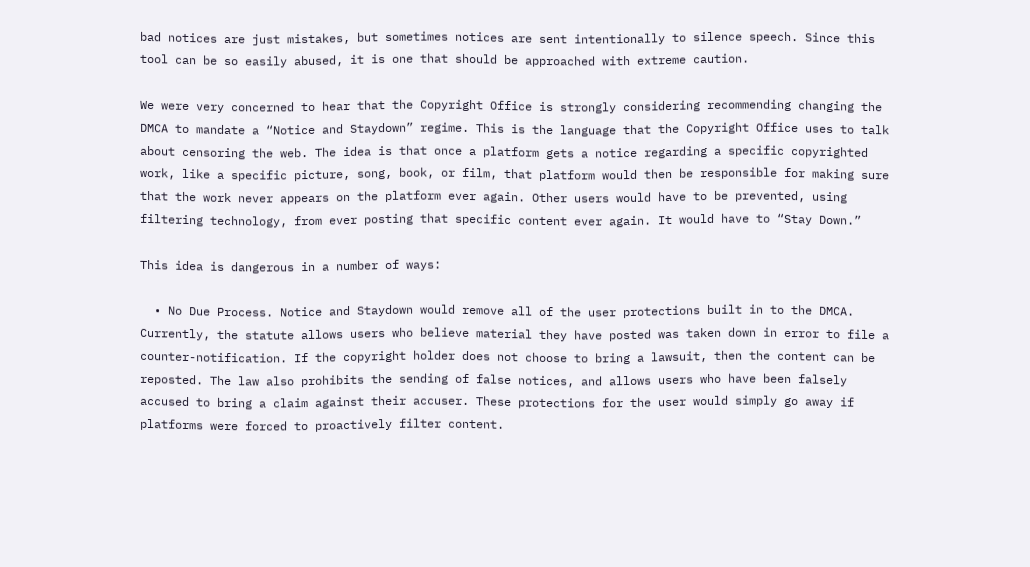bad notices are just mistakes, but sometimes notices are sent intentionally to silence speech. Since this tool can be so easily abused, it is one that should be approached with extreme caution.

We were very concerned to hear that the Copyright Office is strongly considering recommending changing the DMCA to mandate a “Notice and Staydown” regime. This is the language that the Copyright Office uses to talk about censoring the web. The idea is that once a platform gets a notice regarding a specific copyrighted work, like a specific picture, song, book, or film, that platform would then be responsible for making sure that the work never appears on the platform ever again. Other users would have to be prevented, using filtering technology, from ever posting that specific content ever again. It would have to “Stay Down.”

This idea is dangerous in a number of ways:

  • No Due Process. Notice and Staydown would remove all of the user protections built in to the DMCA. Currently, the statute allows users who believe material they have posted was taken down in error to file a counter-notification. If the copyright holder does not choose to bring a lawsuit, then the content can be reposted. The law also prohibits the sending of false notices, and allows users who have been falsely accused to bring a claim against their accuser. These protections for the user would simply go away if platforms were forced to proactively filter content.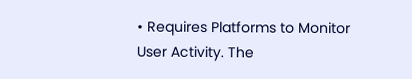• Requires Platforms to Monitor User Activity. The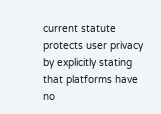current statute protects user privacy by explicitly stating that platforms have no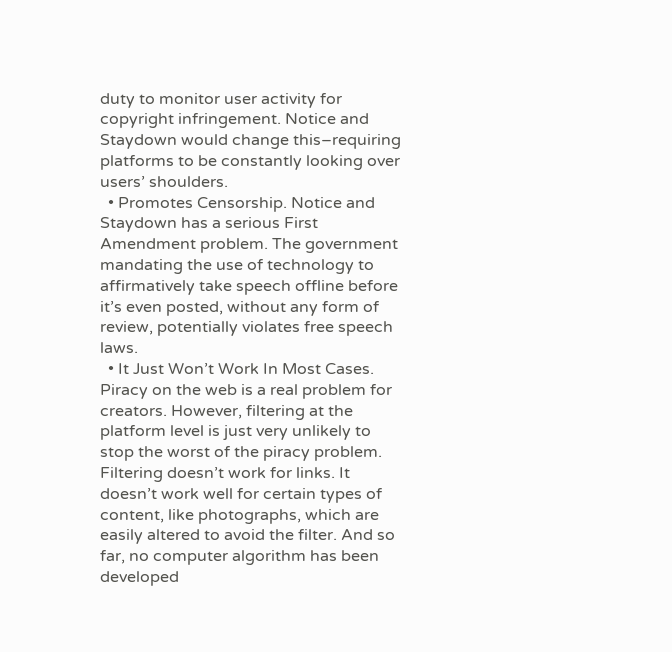duty to monitor user activity for copyright infringement. Notice and Staydown would change this–requiring platforms to be constantly looking over users’ shoulders.
  • Promotes Censorship. Notice and Staydown has a serious First Amendment problem. The government mandating the use of technology to affirmatively take speech offline before it’s even posted, without any form of review, potentially violates free speech laws.
  • It Just Won’t Work In Most Cases. Piracy on the web is a real problem for creators. However, filtering at the platform level is just very unlikely to stop the worst of the piracy problem. Filtering doesn’t work for links. It doesn’t work well for certain types of content, like photographs, which are easily altered to avoid the filter. And so far, no computer algorithm has been developed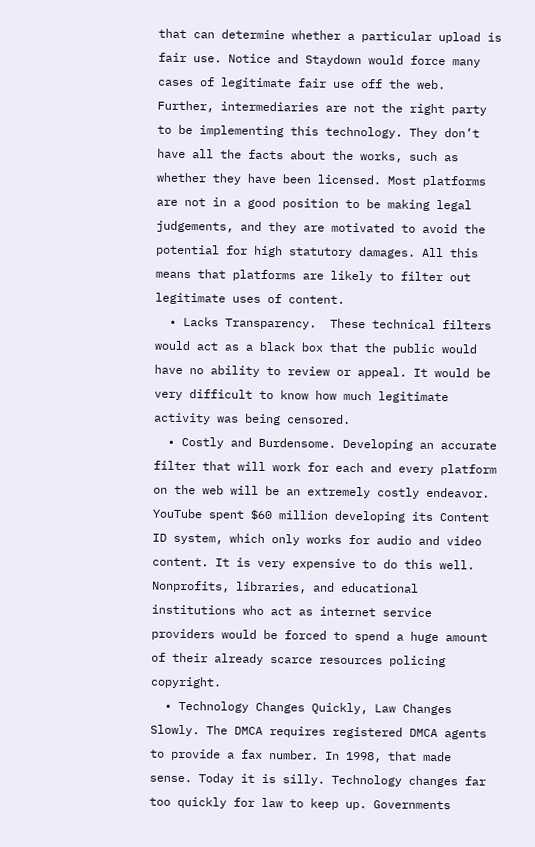that can determine whether a particular upload is fair use. Notice and Staydown would force many cases of legitimate fair use off the web. Further, intermediaries are not the right party to be implementing this technology. They don’t have all the facts about the works, such as whether they have been licensed. Most platforms are not in a good position to be making legal judgements, and they are motivated to avoid the potential for high statutory damages. All this means that platforms are likely to filter out legitimate uses of content.
  • Lacks Transparency.  These technical filters would act as a black box that the public would have no ability to review or appeal. It would be very difficult to know how much legitimate activity was being censored.
  • Costly and Burdensome. Developing an accurate filter that will work for each and every platform on the web will be an extremely costly endeavor. YouTube spent $60 million developing its Content ID system, which only works for audio and video content. It is very expensive to do this well. Nonprofits, libraries, and educational institutions who act as internet service providers would be forced to spend a huge amount of their already scarce resources policing copyright.
  • Technology Changes Quickly, Law Changes Slowly. The DMCA requires registered DMCA agents to provide a fax number. In 1998, that made sense. Today it is silly. Technology changes far too quickly for law to keep up. Governments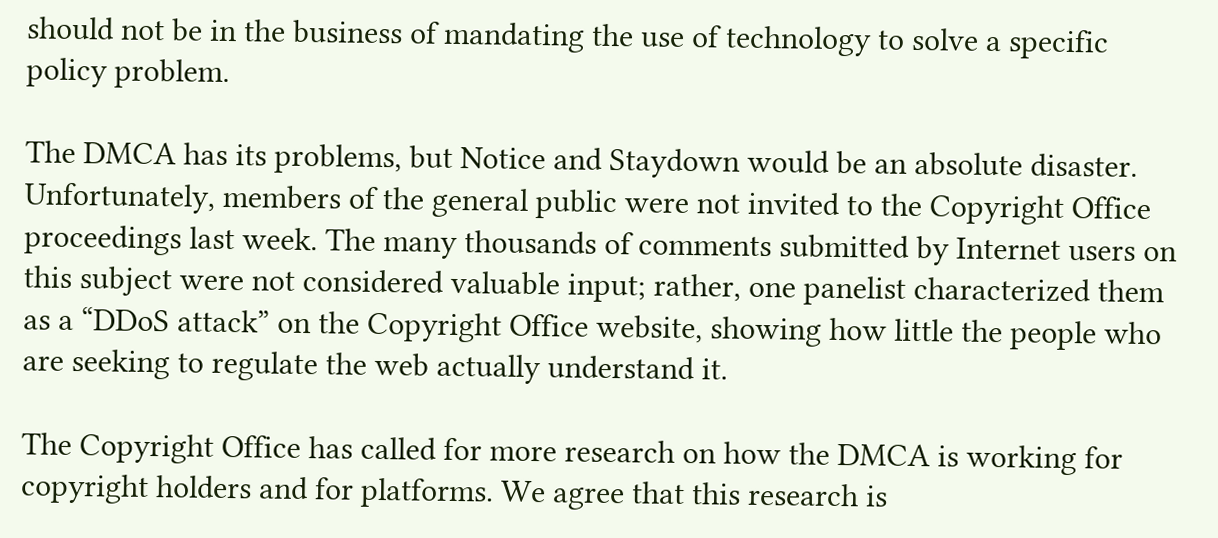should not be in the business of mandating the use of technology to solve a specific policy problem.

The DMCA has its problems, but Notice and Staydown would be an absolute disaster. Unfortunately, members of the general public were not invited to the Copyright Office proceedings last week. The many thousands of comments submitted by Internet users on this subject were not considered valuable input; rather, one panelist characterized them as a “DDoS attack” on the Copyright Office website, showing how little the people who are seeking to regulate the web actually understand it.

The Copyright Office has called for more research on how the DMCA is working for copyright holders and for platforms. We agree that this research is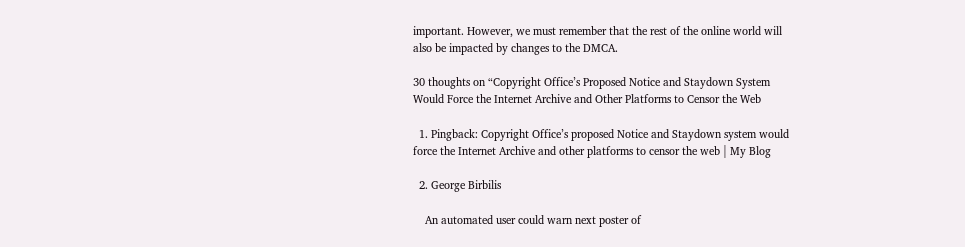important. However, we must remember that the rest of the online world will also be impacted by changes to the DMCA.

30 thoughts on “Copyright Office’s Proposed Notice and Staydown System Would Force the Internet Archive and Other Platforms to Censor the Web

  1. Pingback: Copyright Office’s proposed Notice and Staydown system would force the Internet Archive and other platforms to censor the web | My Blog

  2. George Birbilis

    An automated user could warn next poster of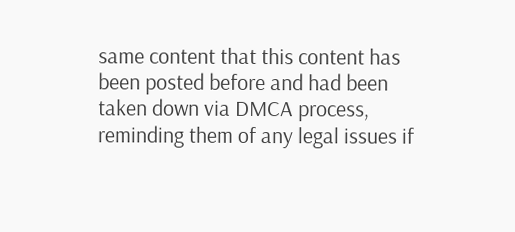same content that this content has been posted before and had been taken down via DMCA process, reminding them of any legal issues if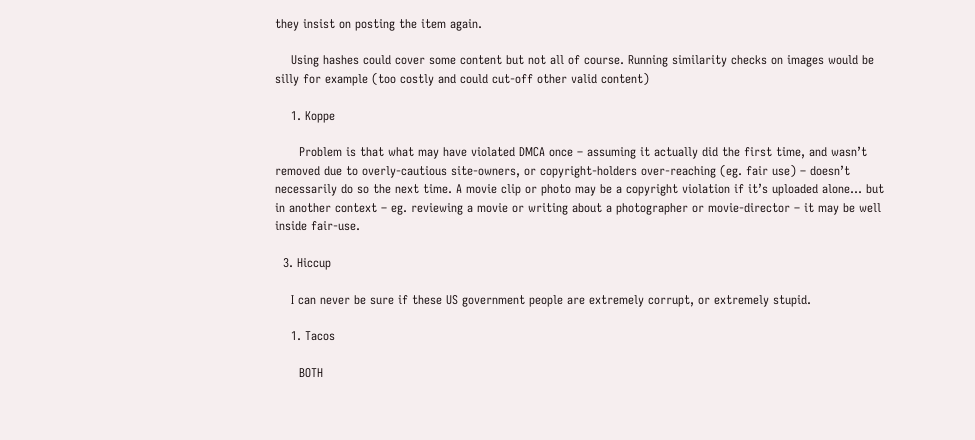they insist on posting the item again.

    Using hashes could cover some content but not all of course. Running similarity checks on images would be silly for example (too costly and could cut-off other valid content)

    1. Koppe

      Problem is that what may have violated DMCA once – assuming it actually did the first time, and wasn’t removed due to overly-cautious site-owners, or copyright-holders over-reaching (eg. fair use) – doesn’t necessarily do so the next time. A movie clip or photo may be a copyright violation if it’s uploaded alone… but in another context – eg. reviewing a movie or writing about a photographer or movie-director – it may be well inside fair-use.

  3. Hiccup

    I can never be sure if these US government people are extremely corrupt, or extremely stupid.

    1. Tacos

      BOTH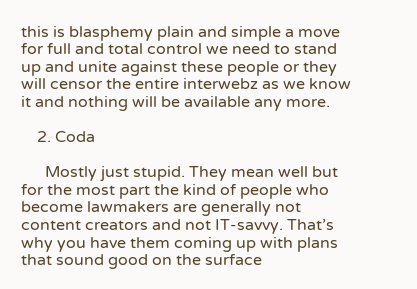this is blasphemy plain and simple a move for full and total control we need to stand up and unite against these people or they will censor the entire interwebz as we know it and nothing will be available any more.

    2. Coda

      Mostly just stupid. They mean well but for the most part the kind of people who become lawmakers are generally not content creators and not IT-savvy. That’s why you have them coming up with plans that sound good on the surface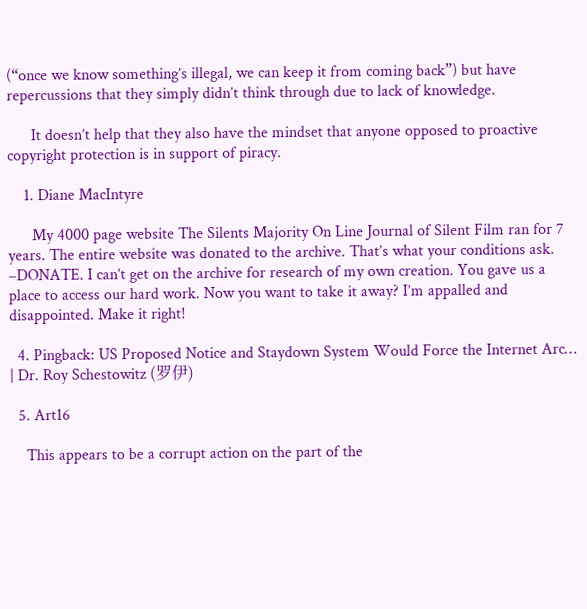(“once we know something’s illegal, we can keep it from coming back”) but have repercussions that they simply didn’t think through due to lack of knowledge.

      It doesn’t help that they also have the mindset that anyone opposed to proactive copyright protection is in support of piracy.

    1. Diane MacIntyre

      My 4000 page website The Silents Majority On Line Journal of Silent Film ran for 7 years. The entire website was donated to the archive. That’s what your conditions ask. –DONATE. I can’t get on the archive for research of my own creation. You gave us a place to access our hard work. Now you want to take it away? I’m appalled and disappointed. Make it right!

  4. Pingback: US Proposed Notice and Staydown System Would Force the Internet Arc… | Dr. Roy Schestowitz (罗伊)

  5. Art16

    This appears to be a corrupt action on the part of the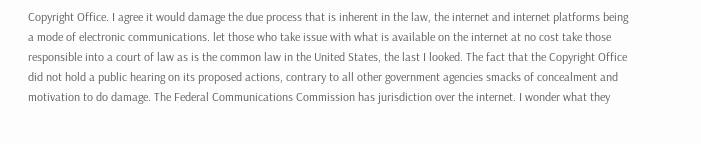Copyright Office. I agree it would damage the due process that is inherent in the law, the internet and internet platforms being a mode of electronic communications. let those who take issue with what is available on the internet at no cost take those responsible into a court of law as is the common law in the United States, the last I looked. The fact that the Copyright Office did not hold a public hearing on its proposed actions, contrary to all other government agencies smacks of concealment and motivation to do damage. The Federal Communications Commission has jurisdiction over the internet. I wonder what they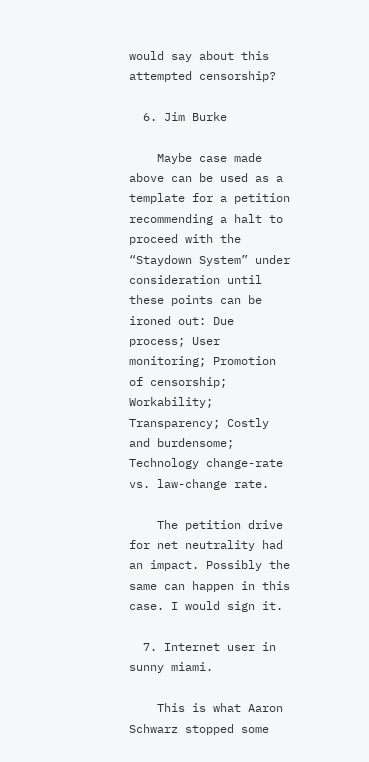would say about this attempted censorship?

  6. Jim Burke

    Maybe case made above can be used as a template for a petition recommending a halt to proceed with the “Staydown System” under consideration until these points can be ironed out: Due process; User monitoring; Promotion of censorship; Workability; Transparency; Costly and burdensome; Technology change-rate vs. law-change rate.

    The petition drive for net neutrality had an impact. Possibly the same can happen in this case. I would sign it.

  7. Internet user in sunny miami.

    This is what Aaron Schwarz stopped some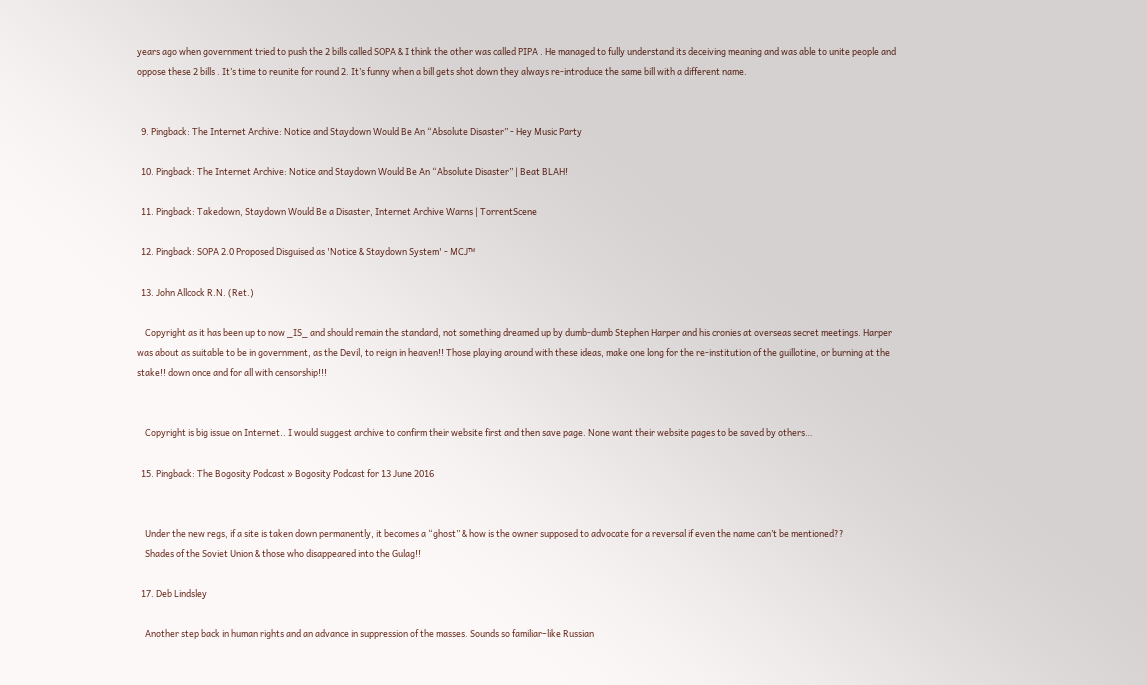years ago when government tried to push the 2 bills called SOPA & I think the other was called PIPA . He managed to fully understand its deceiving meaning and was able to unite people and oppose these 2 bills . It’s time to reunite for round 2. It’s funny when a bill gets shot down they always re-introduce the same bill with a different name.


  9. Pingback: The Internet Archive: Notice and Staydown Would Be An “Absolute Disaster” - Hey Music Party

  10. Pingback: The Internet Archive: Notice and Staydown Would Be An “Absolute Disaster” | Beat BLAH!

  11. Pingback: Takedown, Staydown Would Be a Disaster, Internet Archive Warns | TorrentScene

  12. Pingback: SOPA 2.0 Proposed Disguised as 'Notice & Staydown System' - MCJ™

  13. John Allcock R.N. (Ret.)

    Copyright as it has been up to now _IS_ and should remain the standard, not something dreamed up by dumb-dumb Stephen Harper and his cronies at overseas secret meetings. Harper was about as suitable to be in government, as the Devil, to reign in heaven!! Those playing around with these ideas, make one long for the re-institution of the guillotine, or burning at the stake!! down once and for all with censorship!!!


    Copyright is big issue on Internet.. I would suggest archive to confirm their website first and then save page. None want their website pages to be saved by others…

  15. Pingback: The Bogosity Podcast » Bogosity Podcast for 13 June 2016


    Under the new regs, if a site is taken down permanently, it becomes a “ghost” & how is the owner supposed to advocate for a reversal if even the name can’t be mentioned??
    Shades of the Soviet Union & those who disappeared into the Gulag!!

  17. Deb Lindsley

    Another step back in human rights and an advance in suppression of the masses. Sounds so familiar–like Russian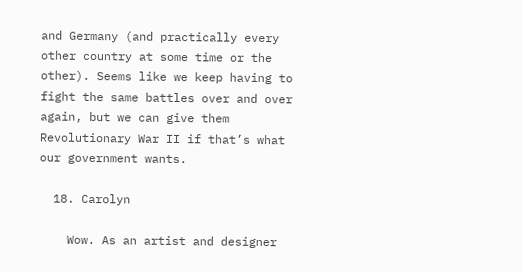and Germany (and practically every other country at some time or the other). Seems like we keep having to fight the same battles over and over again, but we can give them Revolutionary War II if that’s what our government wants.

  18. Carolyn

    Wow. As an artist and designer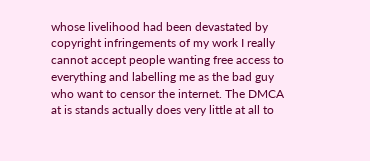whose livelihood had been devastated by copyright infringements of my work I really cannot accept people wanting free access to everything and labelling me as the bad guy who want to censor the internet. The DMCA at is stands actually does very little at all to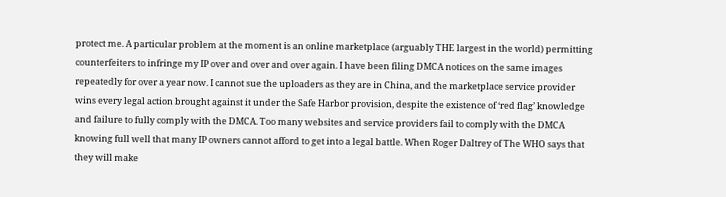protect me. A particular problem at the moment is an online marketplace (arguably THE largest in the world) permitting counterfeiters to infringe my IP over and over and over again. I have been filing DMCA notices on the same images repeatedly for over a year now. I cannot sue the uploaders as they are in China, and the marketplace service provider wins every legal action brought against it under the Safe Harbor provision, despite the existence of ‘red flag’ knowledge and failure to fully comply with the DMCA. Too many websites and service providers fail to comply with the DMCA knowing full well that many IP owners cannot afford to get into a legal battle. When Roger Daltrey of The WHO says that they will make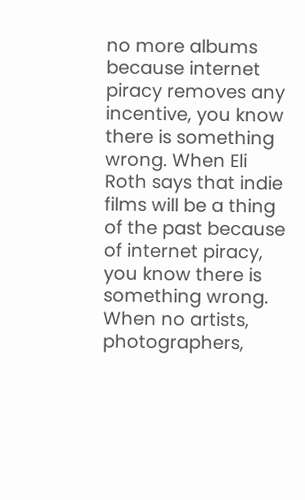no more albums because internet piracy removes any incentive, you know there is something wrong. When Eli Roth says that indie films will be a thing of the past because of internet piracy, you know there is something wrong. When no artists, photographers,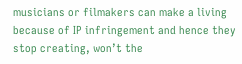musicians or filmakers can make a living because of IP infringement and hence they stop creating, won’t the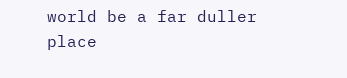world be a far duller place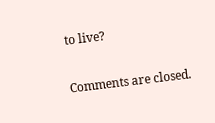to live?

Comments are closed.